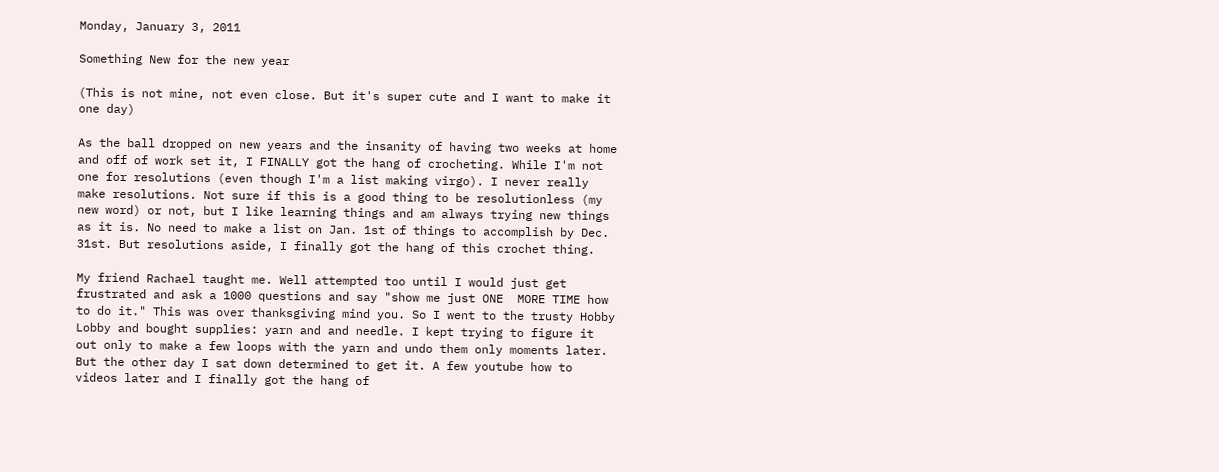Monday, January 3, 2011

Something New for the new year

(This is not mine, not even close. But it's super cute and I want to make it one day)

As the ball dropped on new years and the insanity of having two weeks at home and off of work set it, I FINALLY got the hang of crocheting. While I'm not one for resolutions (even though I'm a list making virgo). I never really make resolutions. Not sure if this is a good thing to be resolutionless (my new word) or not, but I like learning things and am always trying new things as it is. No need to make a list on Jan. 1st of things to accomplish by Dec. 31st. But resolutions aside, I finally got the hang of this crochet thing.

My friend Rachael taught me. Well attempted too until I would just get frustrated and ask a 1000 questions and say "show me just ONE  MORE TIME how to do it." This was over thanksgiving mind you. So I went to the trusty Hobby Lobby and bought supplies: yarn and and needle. I kept trying to figure it out only to make a few loops with the yarn and undo them only moments later. But the other day I sat down determined to get it. A few youtube how to videos later and I finally got the hang of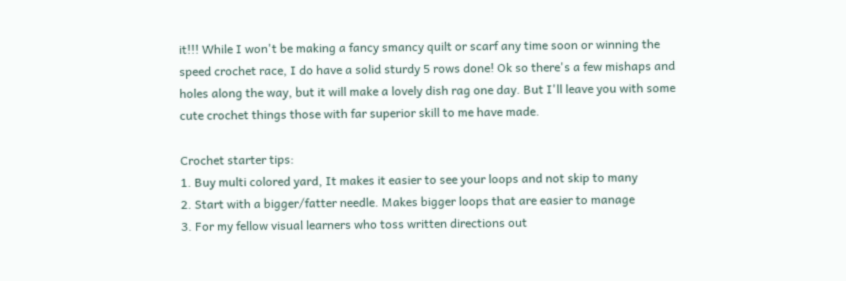it!!! While I won't be making a fancy smancy quilt or scarf any time soon or winning the speed crochet race, I do have a solid sturdy 5 rows done! Ok so there's a few mishaps and holes along the way, but it will make a lovely dish rag one day. But I'll leave you with some cute crochet things those with far superior skill to me have made.

Crochet starter tips:
1. Buy multi colored yard, It makes it easier to see your loops and not skip to many
2. Start with a bigger/fatter needle. Makes bigger loops that are easier to manage
3. For my fellow visual learners who toss written directions out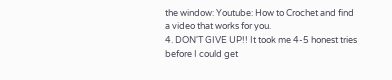the window: Youtube: How to Crochet and find a video that works for you.
4. DON'T GIVE UP!! It took me 4-5 honest tries before I could get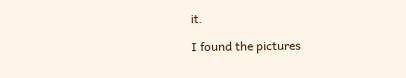it.

I found the pictures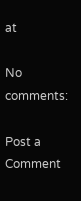at

No comments:

Post a Comment